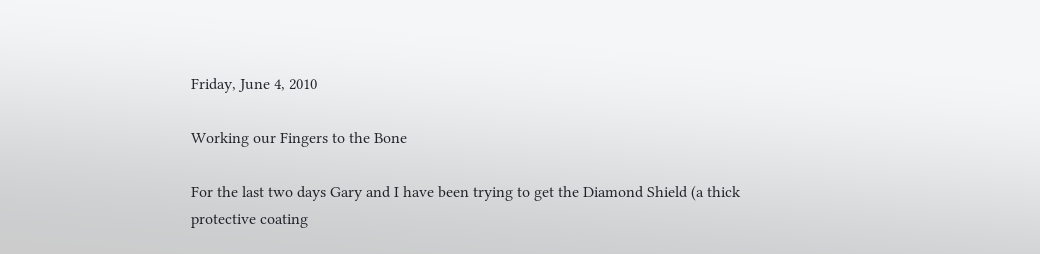Friday, June 4, 2010

Working our Fingers to the Bone

For the last two days Gary and I have been trying to get the Diamond Shield (a thick protective coating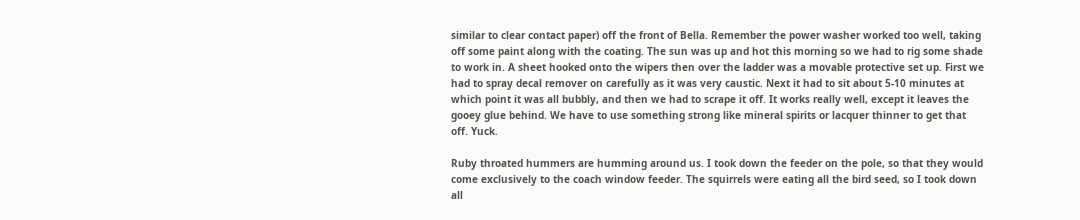similar to clear contact paper) off the front of Bella. Remember the power washer worked too well, taking off some paint along with the coating. The sun was up and hot this morning so we had to rig some shade to work in. A sheet hooked onto the wipers then over the ladder was a movable protective set up. First we had to spray decal remover on carefully as it was very caustic. Next it had to sit about 5-10 minutes at which point it was all bubbly, and then we had to scrape it off. It works really well, except it leaves the gooey glue behind. We have to use something strong like mineral spirits or lacquer thinner to get that off. Yuck.

Ruby throated hummers are humming around us. I took down the feeder on the pole, so that they would come exclusively to the coach window feeder. The squirrels were eating all the bird seed, so I took down all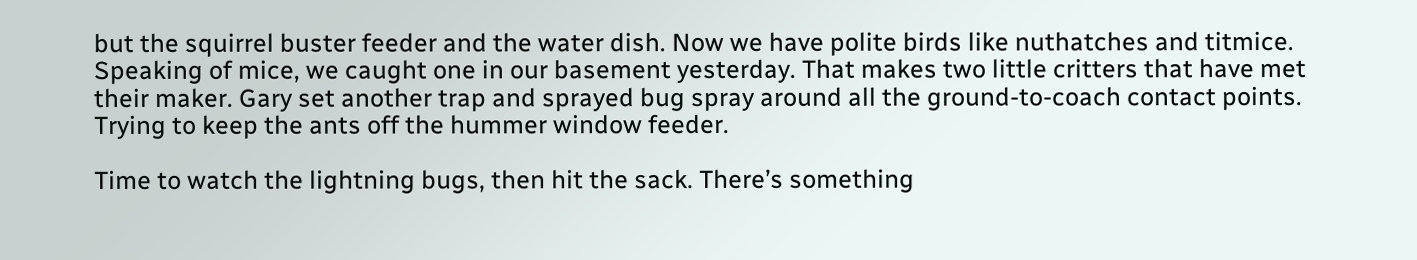but the squirrel buster feeder and the water dish. Now we have polite birds like nuthatches and titmice. Speaking of mice, we caught one in our basement yesterday. That makes two little critters that have met their maker. Gary set another trap and sprayed bug spray around all the ground-to-coach contact points. Trying to keep the ants off the hummer window feeder.

Time to watch the lightning bugs, then hit the sack. There’s something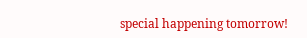special happening tomorrow!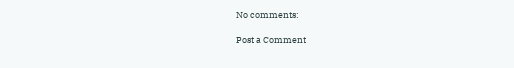No comments:

Post a Comment